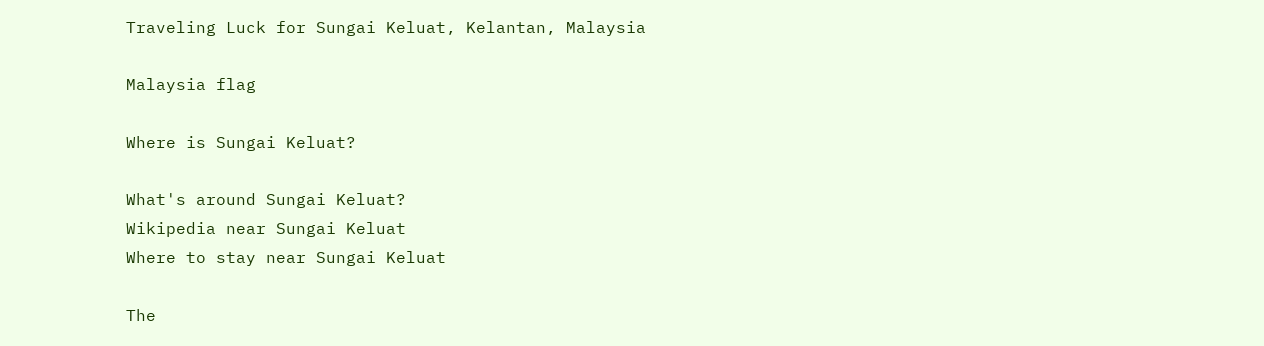Traveling Luck for Sungai Keluat, Kelantan, Malaysia

Malaysia flag

Where is Sungai Keluat?

What's around Sungai Keluat?
Wikipedia near Sungai Keluat
Where to stay near Sungai Keluat

The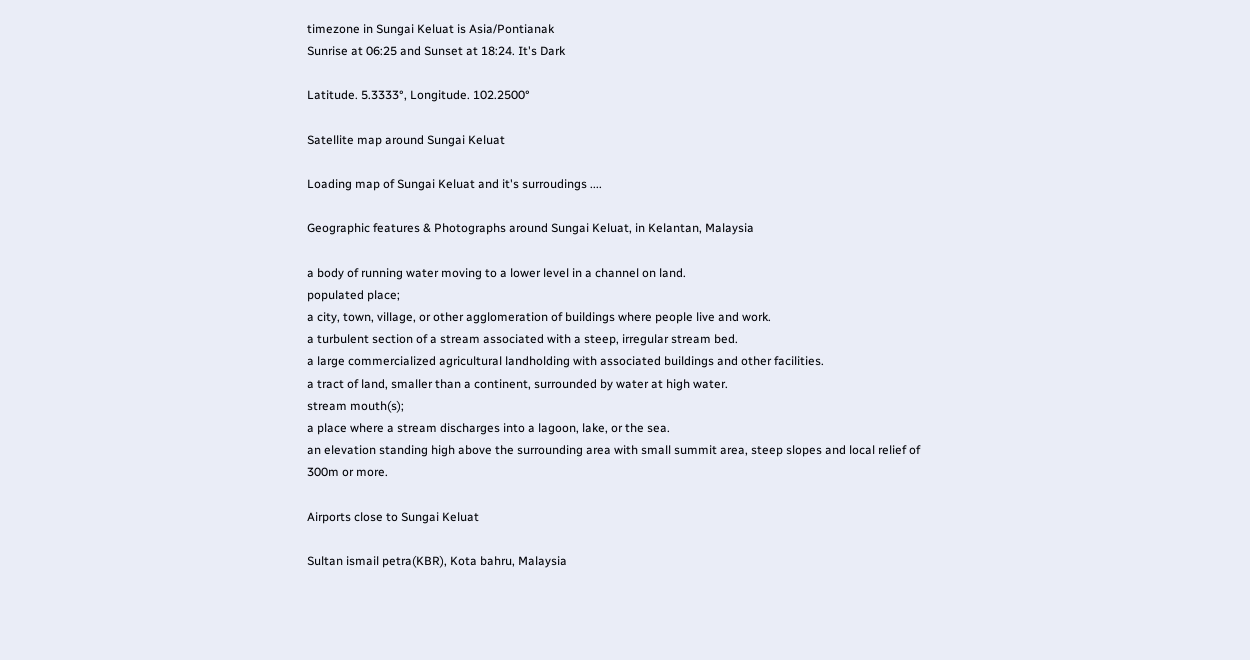timezone in Sungai Keluat is Asia/Pontianak
Sunrise at 06:25 and Sunset at 18:24. It's Dark

Latitude. 5.3333°, Longitude. 102.2500°

Satellite map around Sungai Keluat

Loading map of Sungai Keluat and it's surroudings ....

Geographic features & Photographs around Sungai Keluat, in Kelantan, Malaysia

a body of running water moving to a lower level in a channel on land.
populated place;
a city, town, village, or other agglomeration of buildings where people live and work.
a turbulent section of a stream associated with a steep, irregular stream bed.
a large commercialized agricultural landholding with associated buildings and other facilities.
a tract of land, smaller than a continent, surrounded by water at high water.
stream mouth(s);
a place where a stream discharges into a lagoon, lake, or the sea.
an elevation standing high above the surrounding area with small summit area, steep slopes and local relief of 300m or more.

Airports close to Sungai Keluat

Sultan ismail petra(KBR), Kota bahru, Malaysia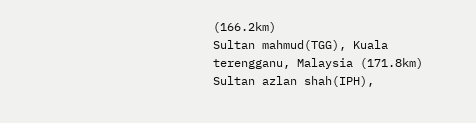(166.2km)
Sultan mahmud(TGG), Kuala terengganu, Malaysia (171.8km)
Sultan azlan shah(IPH),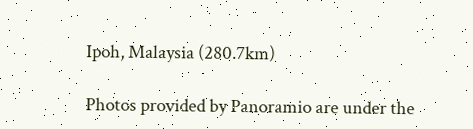Ipoh, Malaysia (280.7km)

Photos provided by Panoramio are under the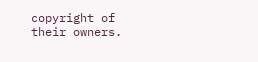copyright of their owners.